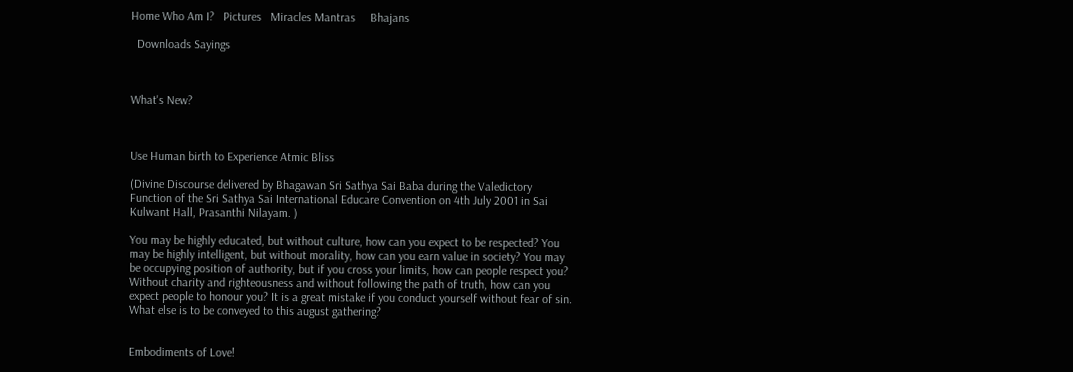Home Who Am I?   Pictures   Miracles Mantras     Bhajans

  Downloads Sayings



What's New?



Use Human birth to Experience Atmic Bliss

(Divine Discourse delivered by Bhagawan Sri Sathya Sai Baba during the Valedictory Function of the Sri Sathya Sai International Educare Convention on 4th July 2001 in Sai Kulwant Hall, Prasanthi Nilayam. )

You may be highly educated, but without culture, how can you expect to be respected? You may be highly intelligent, but without morality, how can you earn value in society? You may be occupying position of authority, but if you cross your limits, how can people respect you? Without charity and righteousness and without following the path of truth, how can you expect people to honour you? It is a great mistake if you conduct yourself without fear of sin. What else is to be conveyed to this august gathering?


Embodiments of Love!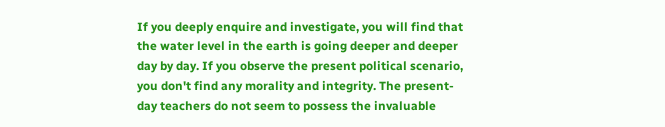If you deeply enquire and investigate, you will find that the water level in the earth is going deeper and deeper day by day. If you observe the present political scenario, you don't find any morality and integrity. The present-day teachers do not seem to possess the invaluable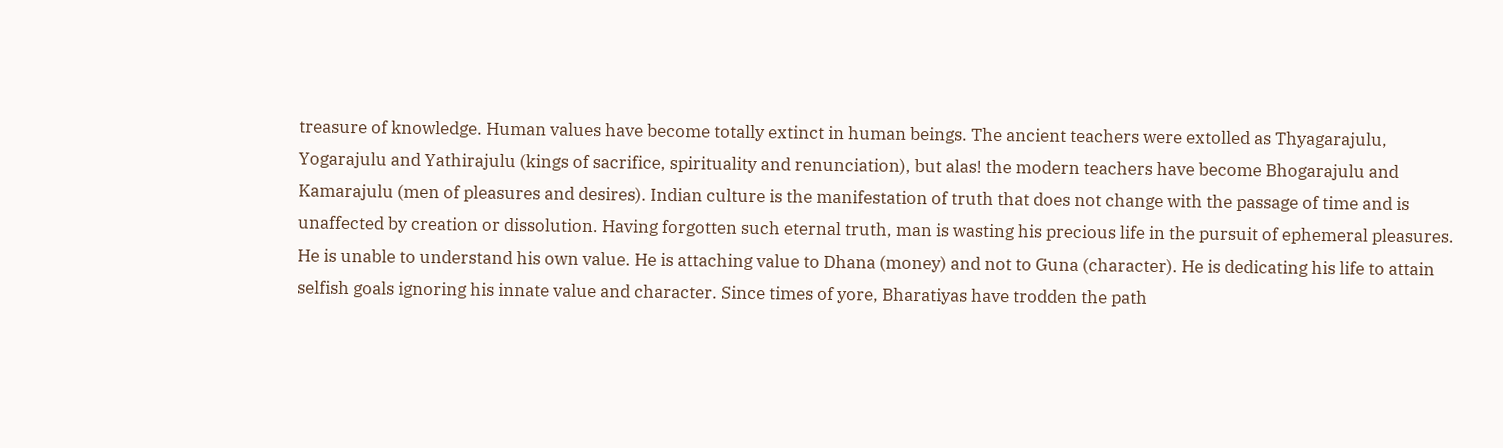treasure of knowledge. Human values have become totally extinct in human beings. The ancient teachers were extolled as Thyagarajulu, Yogarajulu and Yathirajulu (kings of sacrifice, spirituality and renunciation), but alas! the modern teachers have become Bhogarajulu and Kamarajulu (men of pleasures and desires). Indian culture is the manifestation of truth that does not change with the passage of time and is unaffected by creation or dissolution. Having forgotten such eternal truth, man is wasting his precious life in the pursuit of ephemeral pleasures. He is unable to understand his own value. He is attaching value to Dhana (money) and not to Guna (character). He is dedicating his life to attain selfish goals ignoring his innate value and character. Since times of yore, Bharatiyas have trodden the path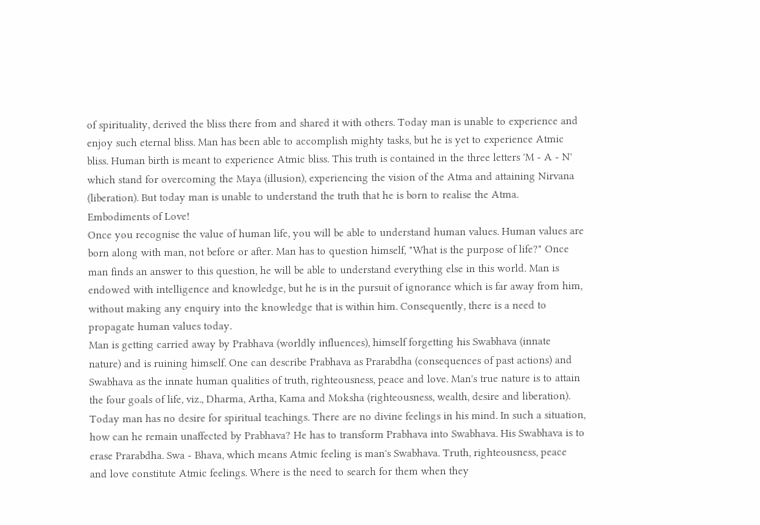of spirituality, derived the bliss there from and shared it with others. Today man is unable to experience and enjoy such eternal bliss. Man has been able to accomplish mighty tasks, but he is yet to experience Atmic bliss. Human birth is meant to experience Atmic bliss. This truth is contained in the three letters 'M - A - N' which stand for overcoming the Maya (illusion), experiencing the vision of the Atma and attaining Nirvana (liberation). But today man is unable to understand the truth that he is born to realise the Atma.
Embodiments of Love!
Once you recognise the value of human life, you will be able to understand human values. Human values are born along with man, not before or after. Man has to question himself, "What is the purpose of life?" Once man finds an answer to this question, he will be able to understand everything else in this world. Man is endowed with intelligence and knowledge, but he is in the pursuit of ignorance which is far away from him, without making any enquiry into the knowledge that is within him. Consequently, there is a need to propagate human values today.
Man is getting carried away by Prabhava (worldly influences), himself forgetting his Swabhava (innate nature) and is ruining himself. One can describe Prabhava as Prarabdha (consequences of past actions) and Swabhava as the innate human qualities of truth, righteousness, peace and love. Man's true nature is to attain the four goals of life, viz., Dharma, Artha, Kama and Moksha (righteousness, wealth, desire and liberation). Today man has no desire for spiritual teachings. There are no divine feelings in his mind. In such a situation, how can he remain unaffected by Prabhava? He has to transform Prabhava into Swabhava. His Swabhava is to erase Prarabdha. Swa - Bhava, which means Atmic feeling is man's Swabhava. Truth, righteousness, peace and love constitute Atmic feelings. Where is the need to search for them when they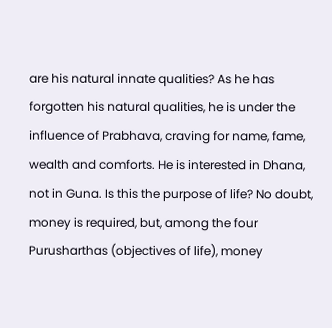are his natural innate qualities? As he has forgotten his natural qualities, he is under the influence of Prabhava, craving for name, fame, wealth and comforts. He is interested in Dhana, not in Guna. Is this the purpose of life? No doubt, money is required, but, among the four Purusharthas (objectives of life), money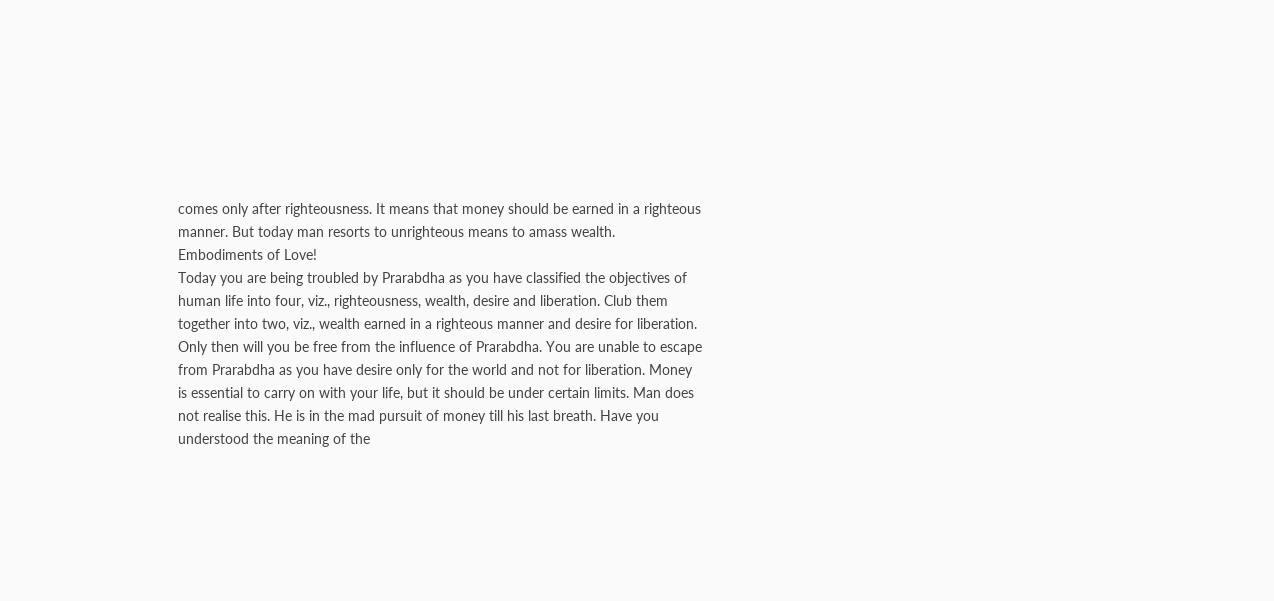comes only after righteousness. It means that money should be earned in a righteous manner. But today man resorts to unrighteous means to amass wealth.
Embodiments of Love!
Today you are being troubled by Prarabdha as you have classified the objectives of human life into four, viz., righteousness, wealth, desire and liberation. Club them together into two, viz., wealth earned in a righteous manner and desire for liberation. Only then will you be free from the influence of Prarabdha. You are unable to escape from Prarabdha as you have desire only for the world and not for liberation. Money is essential to carry on with your life, but it should be under certain limits. Man does not realise this. He is in the mad pursuit of money till his last breath. Have you understood the meaning of the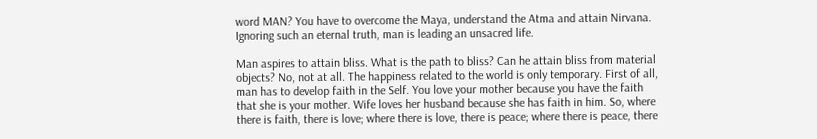word MAN? You have to overcome the Maya, understand the Atma and attain Nirvana. Ignoring such an eternal truth, man is leading an unsacred life.

Man aspires to attain bliss. What is the path to bliss? Can he attain bliss from material objects? No, not at all. The happiness related to the world is only temporary. First of all, man has to develop faith in the Self. You love your mother because you have the faith that she is your mother. Wife loves her husband because she has faith in him. So, where there is faith, there is love; where there is love, there is peace; where there is peace, there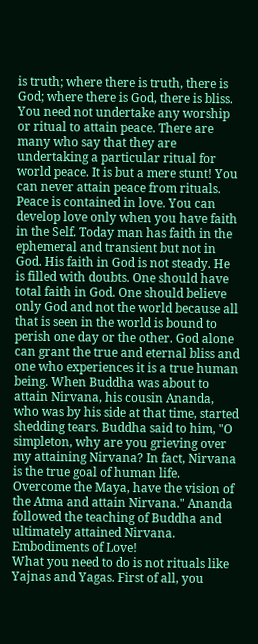is truth; where there is truth, there is God; where there is God, there is bliss. You need not undertake any worship or ritual to attain peace. There are many who say that they are undertaking a particular ritual for world peace. It is but a mere stunt! You can never attain peace from rituals. Peace is contained in love. You can develop love only when you have faith in the Self. Today man has faith in the ephemeral and transient but not in God. His faith in God is not steady. He is filled with doubts. One should have total faith in God. One should believe only God and not the world because all that is seen in the world is bound to perish one day or the other. God alone can grant the true and eternal bliss and one who experiences it is a true human being. When Buddha was about to attain Nirvana, his cousin Ananda, who was by his side at that time, started shedding tears. Buddha said to him, "O simpleton, why are you grieving over my attaining Nirvana? In fact, Nirvana is the true goal of human life. Overcome the Maya, have the vision of the Atma and attain Nirvana." Ananda followed the teaching of Buddha and ultimately attained Nirvana.
Embodiments of Love!
What you need to do is not rituals like Yajnas and Yagas. First of all, you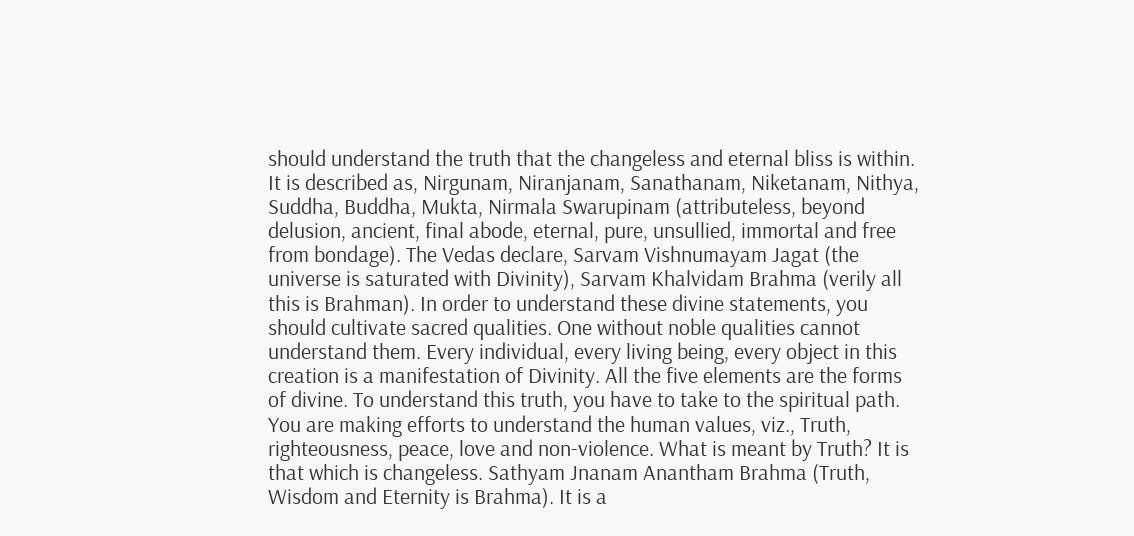should understand the truth that the changeless and eternal bliss is within. It is described as, Nirgunam, Niranjanam, Sanathanam, Niketanam, Nithya, Suddha, Buddha, Mukta, Nirmala Swarupinam (attributeless, beyond delusion, ancient, final abode, eternal, pure, unsullied, immortal and free from bondage). The Vedas declare, Sarvam Vishnumayam Jagat (the universe is saturated with Divinity), Sarvam Khalvidam Brahma (verily all this is Brahman). In order to understand these divine statements, you should cultivate sacred qualities. One without noble qualities cannot understand them. Every individual, every living being, every object in this creation is a manifestation of Divinity. All the five elements are the forms of divine. To understand this truth, you have to take to the spiritual path.
You are making efforts to understand the human values, viz., Truth, righteousness, peace, love and non-violence. What is meant by Truth? It is that which is changeless. Sathyam Jnanam Anantham Brahma (Truth, Wisdom and Eternity is Brahma). It is a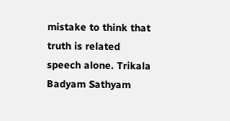mistake to think that truth is related speech alone. Trikala Badyam Sathyam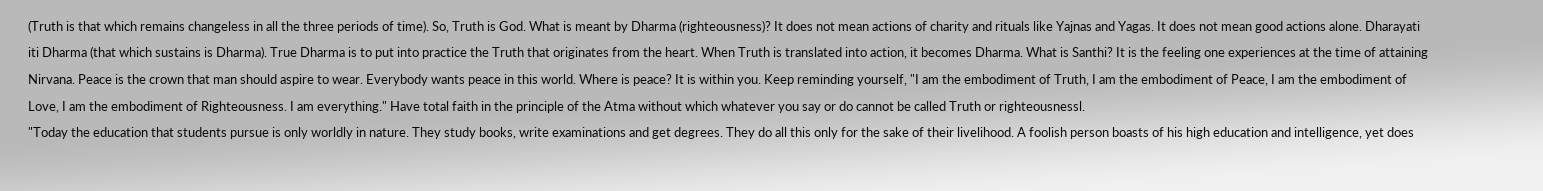(Truth is that which remains changeless in all the three periods of time). So, Truth is God. What is meant by Dharma (righteousness)? It does not mean actions of charity and rituals like Yajnas and Yagas. It does not mean good actions alone. Dharayati iti Dharma (that which sustains is Dharma). True Dharma is to put into practice the Truth that originates from the heart. When Truth is translated into action, it becomes Dharma. What is Santhi? It is the feeling one experiences at the time of attaining Nirvana. Peace is the crown that man should aspire to wear. Everybody wants peace in this world. Where is peace? It is within you. Keep reminding yourself, "I am the embodiment of Truth, I am the embodiment of Peace, I am the embodiment of Love, I am the embodiment of Righteousness. I am everything." Have total faith in the principle of the Atma without which whatever you say or do cannot be called Truth or righteousnessl.
"Today the education that students pursue is only worldly in nature. They study books, write examinations and get degrees. They do all this only for the sake of their livelihood. A foolish person boasts of his high education and intelligence, yet does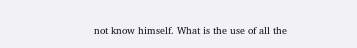not know himself. What is the use of all the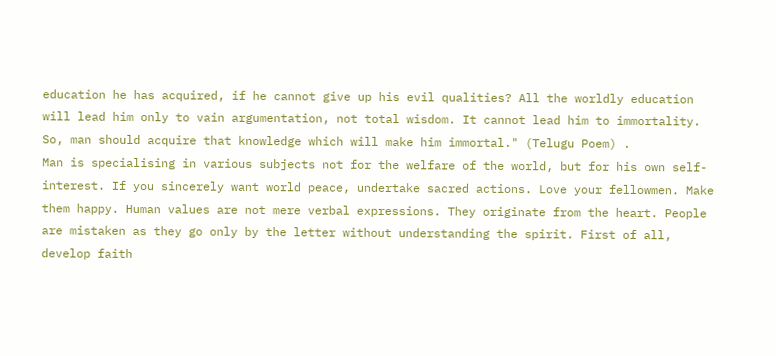education he has acquired, if he cannot give up his evil qualities? All the worldly education will lead him only to vain argumentation, not total wisdom. It cannot lead him to immortality. So, man should acquire that knowledge which will make him immortal." (Telugu Poem) .
Man is specialising in various subjects not for the welfare of the world, but for his own self-interest. If you sincerely want world peace, undertake sacred actions. Love your fellowmen. Make them happy. Human values are not mere verbal expressions. They originate from the heart. People are mistaken as they go only by the letter without understanding the spirit. First of all, develop faith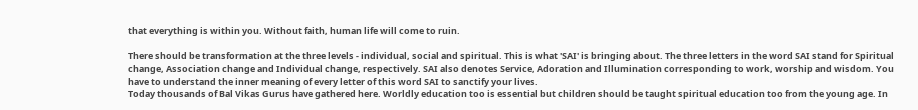that everything is within you. Without faith, human life will come to ruin.

There should be transformation at the three levels - individual, social and spiritual. This is what 'SAI' is bringing about. The three letters in the word SAI stand for Spiritual change, Association change and Individual change, respectively. SAI also denotes Service, Adoration and Illumination corresponding to work, worship and wisdom. You have to understand the inner meaning of every letter of this word SAI to sanctify your lives.
Today thousands of Bal Vikas Gurus have gathered here. Worldly education too is essential but children should be taught spiritual education too from the young age. In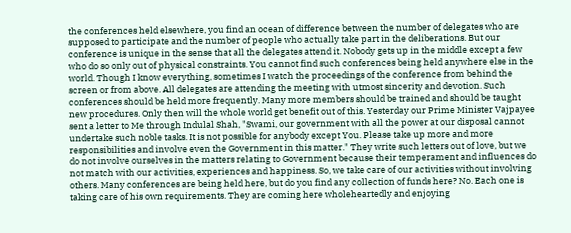the conferences held elsewhere, you find an ocean of difference between the number of delegates who are supposed to participate and the number of people who actually take part in the deliberations. But our conference is unique in the sense that all the delegates attend it. Nobody gets up in the middle except a few who do so only out of physical constraints. You cannot find such conferences being held anywhere else in the world. Though I know everything, sometimes I watch the proceedings of the conference from behind the screen or from above. All delegates are attending the meeting with utmost sincerity and devotion. Such conferences should be held more frequently. Many more members should be trained and should be taught new procedures. Only then will the whole world get benefit out of this. Yesterday our Prime Minister Vajpayee sent a letter to Me through Indulal Shah, "Swami, our government with all the power at our disposal cannot undertake such noble tasks. It is not possible for anybody except You. Please take up more and more responsibilities and involve even the Government in this matter." They write such letters out of love, but we do not involve ourselves in the matters relating to Government because their temperament and influences do not match with our activities, experiences and happiness. So, we take care of our activities without involving others. Many conferences are being held here, but do you find any collection of funds here? No. Each one is taking care of his own requirements. They are coming here wholeheartedly and enjoying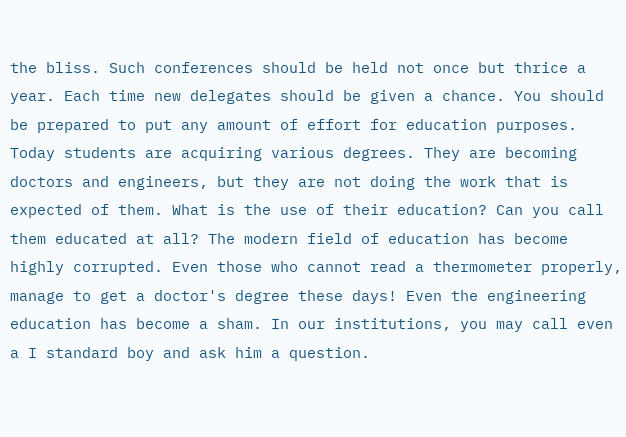the bliss. Such conferences should be held not once but thrice a year. Each time new delegates should be given a chance. You should be prepared to put any amount of effort for education purposes.
Today students are acquiring various degrees. They are becoming doctors and engineers, but they are not doing the work that is expected of them. What is the use of their education? Can you call them educated at all? The modern field of education has become highly corrupted. Even those who cannot read a thermometer properly, manage to get a doctor's degree these days! Even the engineering education has become a sham. In our institutions, you may call even a I standard boy and ask him a question.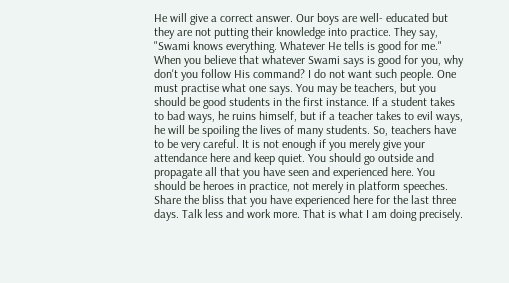He will give a correct answer. Our boys are well- educated but they are not putting their knowledge into practice. They say, "Swami knows everything. Whatever He tells is good for me." When you believe that whatever Swami says is good for you, why don't you follow His command? I do not want such people. One must practise what one says. You may be teachers, but you should be good students in the first instance. If a student takes to bad ways, he ruins himself, but if a teacher takes to evil ways, he will be spoiling the lives of many students. So, teachers have to be very careful. It is not enough if you merely give your attendance here and keep quiet. You should go outside and propagate all that you have seen and experienced here. You should be heroes in practice, not merely in platform speeches. Share the bliss that you have experienced here for the last three days. Talk less and work more. That is what I am doing precisely.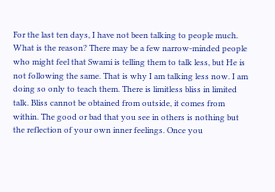For the last ten days, I have not been talking to people much. What is the reason? There may be a few narrow-minded people who might feel that Swami is telling them to talk less, but He is not following the same. That is why I am talking less now. I am doing so only to teach them. There is limitless bliss in limited talk. Bliss cannot be obtained from outside, it comes from within. The good or bad that you see in others is nothing but the reflection of your own inner feelings. Once you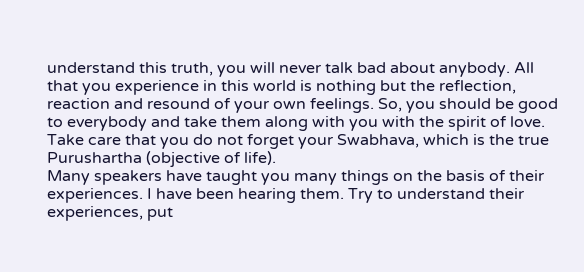understand this truth, you will never talk bad about anybody. All that you experience in this world is nothing but the reflection, reaction and resound of your own feelings. So, you should be good to everybody and take them along with you with the spirit of love. Take care that you do not forget your Swabhava, which is the true Purushartha (objective of life).
Many speakers have taught you many things on the basis of their experiences. I have been hearing them. Try to understand their experiences, put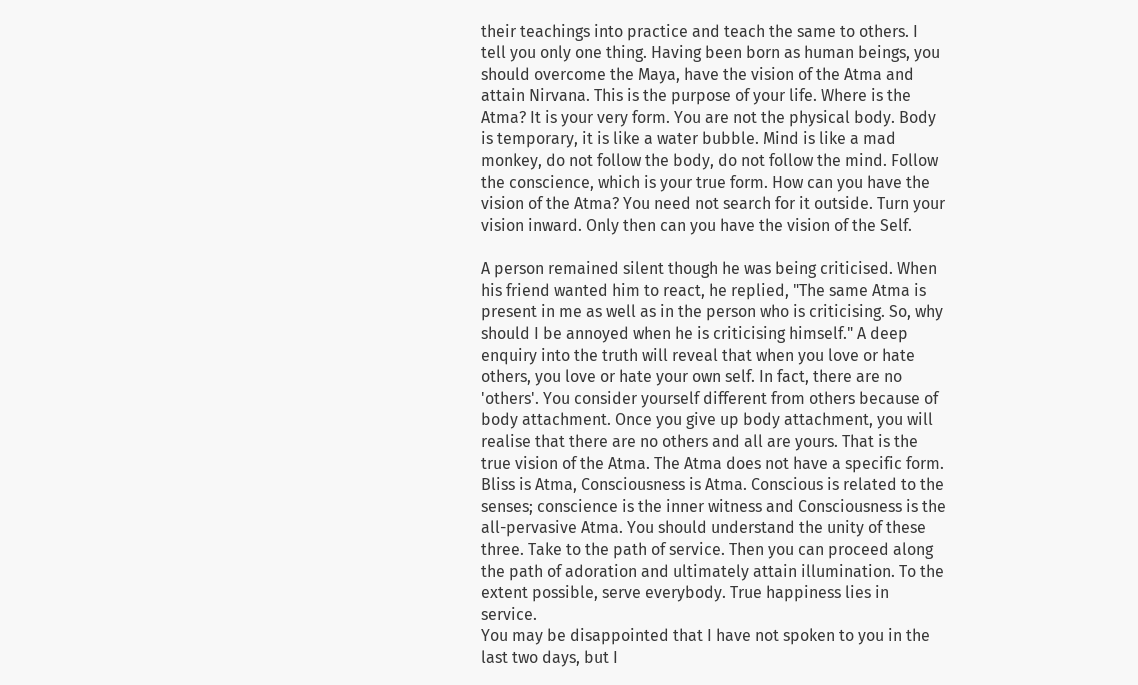their teachings into practice and teach the same to others. I tell you only one thing. Having been born as human beings, you should overcome the Maya, have the vision of the Atma and attain Nirvana. This is the purpose of your life. Where is the Atma? It is your very form. You are not the physical body. Body is temporary, it is like a water bubble. Mind is like a mad monkey, do not follow the body, do not follow the mind. Follow the conscience, which is your true form. How can you have the vision of the Atma? You need not search for it outside. Turn your vision inward. Only then can you have the vision of the Self.

A person remained silent though he was being criticised. When his friend wanted him to react, he replied, "The same Atma is present in me as well as in the person who is criticising. So, why should I be annoyed when he is criticising himself." A deep enquiry into the truth will reveal that when you love or hate others, you love or hate your own self. In fact, there are no 'others'. You consider yourself different from others because of body attachment. Once you give up body attachment, you will realise that there are no others and all are yours. That is the true vision of the Atma. The Atma does not have a specific form. Bliss is Atma, Consciousness is Atma. Conscious is related to the senses; conscience is the inner witness and Consciousness is the all-pervasive Atma. You should understand the unity of these three. Take to the path of service. Then you can proceed along the path of adoration and ultimately attain illumination. To the extent possible, serve everybody. True happiness lies in service.
You may be disappointed that I have not spoken to you in the last two days, but I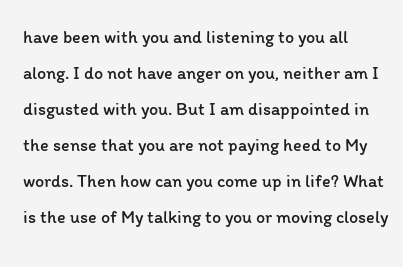have been with you and listening to you all along. I do not have anger on you, neither am I disgusted with you. But I am disappointed in the sense that you are not paying heed to My words. Then how can you come up in life? What is the use of My talking to you or moving closely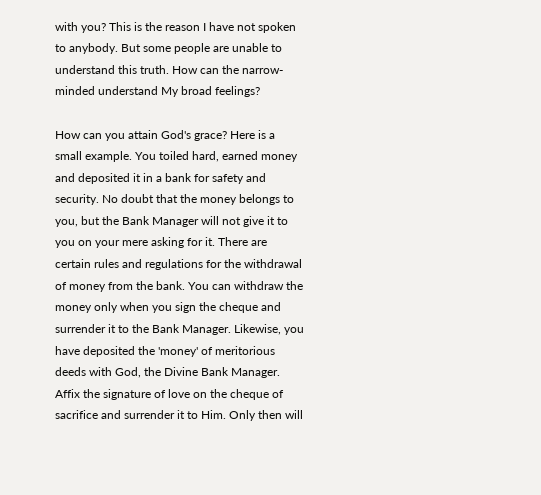with you? This is the reason I have not spoken to anybody. But some people are unable to understand this truth. How can the narrow-minded understand My broad feelings?

How can you attain God's grace? Here is a small example. You toiled hard, earned money and deposited it in a bank for safety and security. No doubt that the money belongs to you, but the Bank Manager will not give it to you on your mere asking for it. There are certain rules and regulations for the withdrawal of money from the bank. You can withdraw the money only when you sign the cheque and surrender it to the Bank Manager. Likewise, you have deposited the 'money' of meritorious deeds with God, the Divine Bank Manager. Affix the signature of love on the cheque of sacrifice and surrender it to Him. Only then will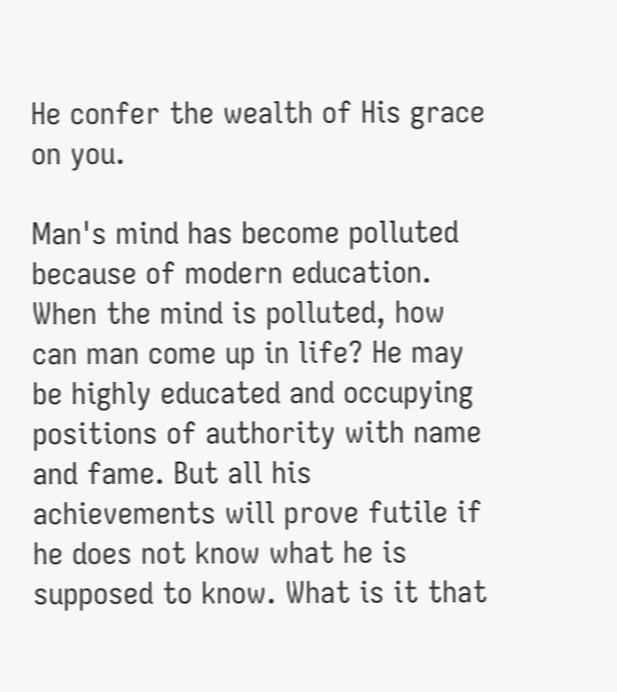He confer the wealth of His grace on you.

Man's mind has become polluted because of modern education. When the mind is polluted, how can man come up in life? He may be highly educated and occupying positions of authority with name and fame. But all his achievements will prove futile if he does not know what he is supposed to know. What is it that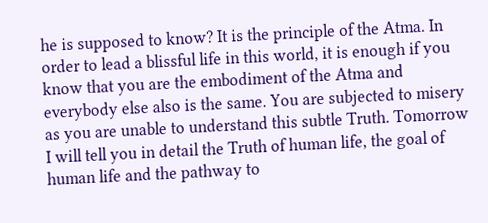he is supposed to know? It is the principle of the Atma. In order to lead a blissful life in this world, it is enough if you know that you are the embodiment of the Atma and everybody else also is the same. You are subjected to misery as you are unable to understand this subtle Truth. Tomorrow I will tell you in detail the Truth of human life, the goal of human life and the pathway to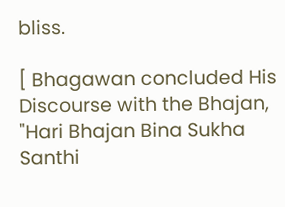bliss.

[ Bhagawan concluded His Discourse with the Bhajan, "Hari Bhajan Bina Sukha Santhi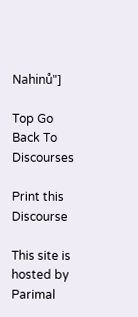Nahinů"]

Top Go Back To Discourses

Print this Discourse

This site is hosted by Parimal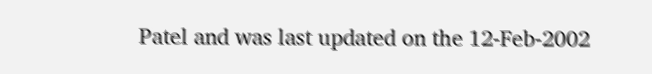Patel and was last updated on the 12-Feb-2002